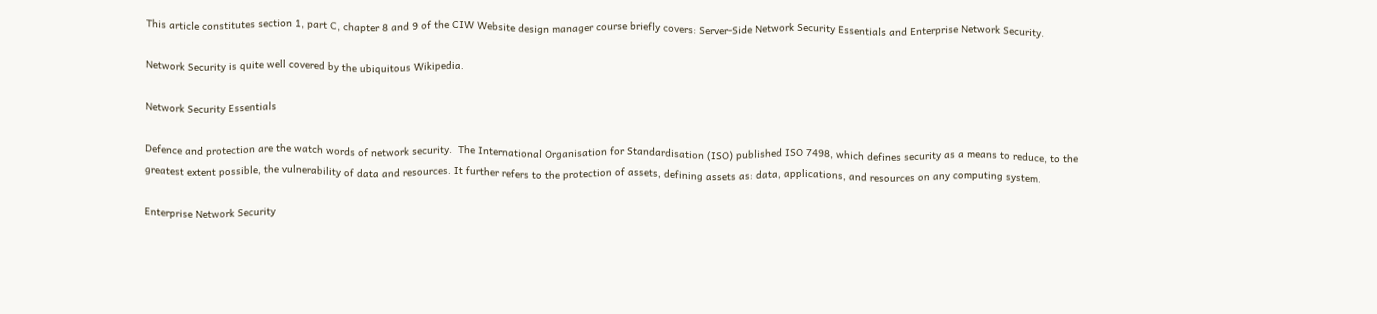This article constitutes section 1, part C, chapter 8 and 9 of the CIW Website design manager course briefly covers: Server-Side Network Security Essentials and Enterprise Network Security.

Network Security is quite well covered by the ubiquitous Wikipedia.

Network Security Essentials

Defence and protection are the watch words of network security.  The International Organisation for Standardisation (ISO) published ISO 7498, which defines security as a means to reduce, to the greatest extent possible, the vulnerability of data and resources. It further refers to the protection of assets, defining assets as: data, applications, and resources on any computing system.

Enterprise Network Security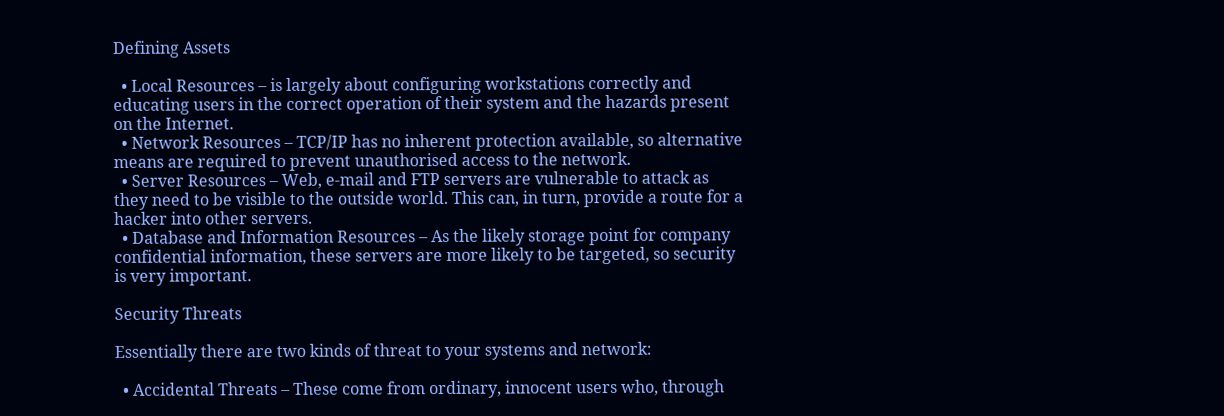Defining Assets

  • Local Resources – is largely about configuring workstations correctly and educating users in the correct operation of their system and the hazards present on the Internet.
  • Network Resources – TCP/IP has no inherent protection available, so alternative means are required to prevent unauthorised access to the network.
  • Server Resources – Web, e-mail and FTP servers are vulnerable to attack as they need to be visible to the outside world. This can, in turn, provide a route for a hacker into other servers.
  • Database and Information Resources – As the likely storage point for company confidential information, these servers are more likely to be targeted, so security is very important.

Security Threats

Essentially there are two kinds of threat to your systems and network:

  • Accidental Threats – These come from ordinary, innocent users who, through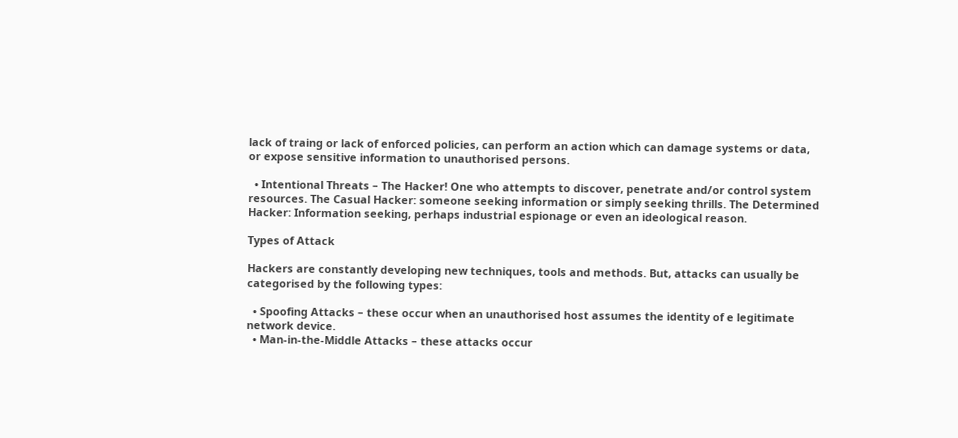lack of traing or lack of enforced policies, can perform an action which can damage systems or data, or expose sensitive information to unauthorised persons.

  • Intentional Threats – The Hacker! One who attempts to discover, penetrate and/or control system resources. The Casual Hacker: someone seeking information or simply seeking thrills. The Determined Hacker: Information seeking, perhaps industrial espionage or even an ideological reason.

Types of Attack

Hackers are constantly developing new techniques, tools and methods. But, attacks can usually be categorised by the following types:

  • Spoofing Attacks – these occur when an unauthorised host assumes the identity of e legitimate network device.
  • Man-in-the-Middle Attacks – these attacks occur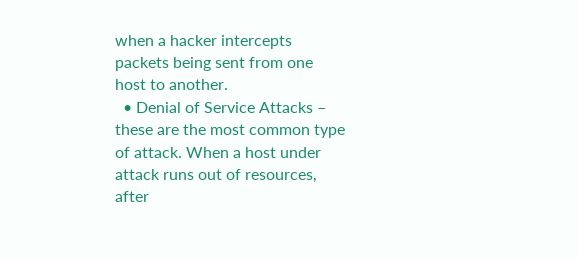when a hacker intercepts packets being sent from one host to another.
  • Denial of Service Attacks – these are the most common type of attack. When a host under attack runs out of resources, after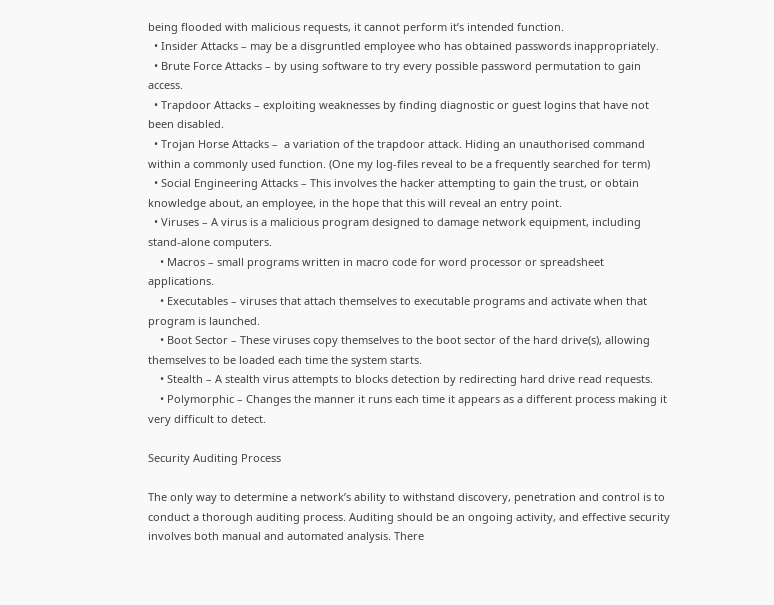being flooded with malicious requests, it cannot perform it’s intended function.
  • Insider Attacks – may be a disgruntled employee who has obtained passwords inappropriately.
  • Brute Force Attacks – by using software to try every possible password permutation to gain access.
  • Trapdoor Attacks – exploiting weaknesses by finding diagnostic or guest logins that have not been disabled.
  • Trojan Horse Attacks –  a variation of the trapdoor attack. Hiding an unauthorised command within a commonly used function. (One my log-files reveal to be a frequently searched for term)
  • Social Engineering Attacks – This involves the hacker attempting to gain the trust, or obtain knowledge about, an employee, in the hope that this will reveal an entry point.
  • Viruses – A virus is a malicious program designed to damage network equipment, including stand-alone computers.
    • Macros – small programs written in macro code for word processor or spreadsheet applications.
    • Executables – viruses that attach themselves to executable programs and activate when that program is launched.
    • Boot Sector – These viruses copy themselves to the boot sector of the hard drive(s), allowing themselves to be loaded each time the system starts.
    • Stealth – A stealth virus attempts to blocks detection by redirecting hard drive read requests.
    • Polymorphic – Changes the manner it runs each time it appears as a different process making it very difficult to detect.

Security Auditing Process

The only way to determine a network’s ability to withstand discovery, penetration and control is to conduct a thorough auditing process. Auditing should be an ongoing activity, and effective security involves both manual and automated analysis. There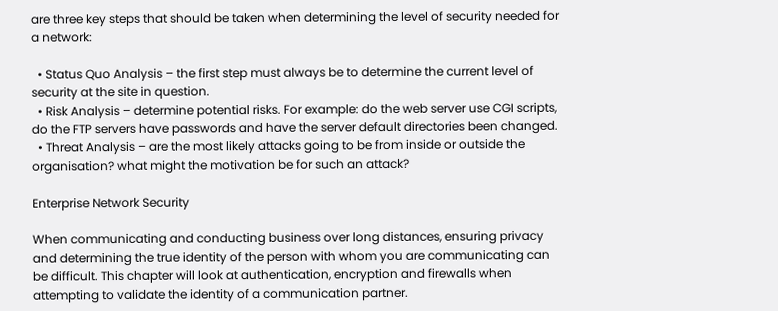are three key steps that should be taken when determining the level of security needed for a network:

  • Status Quo Analysis – the first step must always be to determine the current level of security at the site in question.
  • Risk Analysis – determine potential risks. For example: do the web server use CGI scripts, do the FTP servers have passwords and have the server default directories been changed.
  • Threat Analysis – are the most likely attacks going to be from inside or outside the organisation? what might the motivation be for such an attack?

Enterprise Network Security

When communicating and conducting business over long distances, ensuring privacy and determining the true identity of the person with whom you are communicating can be difficult. This chapter will look at authentication, encryption and firewalls when attempting to validate the identity of a communication partner.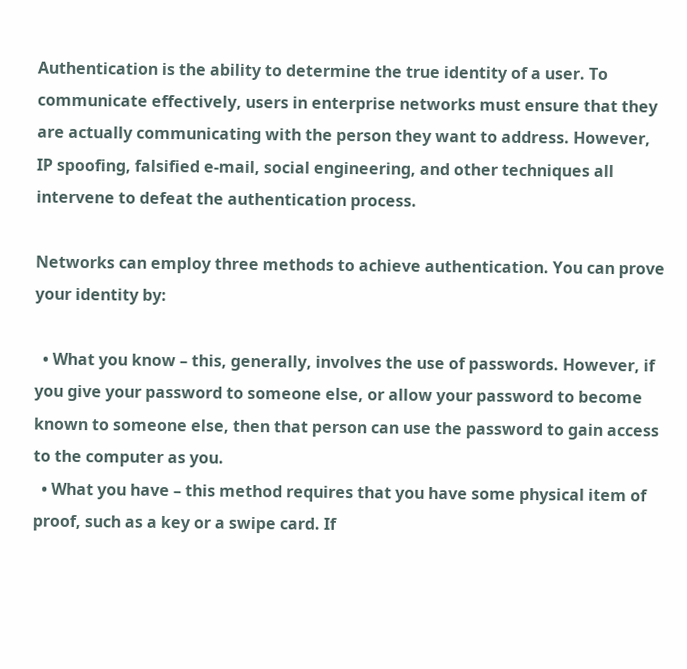Authentication is the ability to determine the true identity of a user. To communicate effectively, users in enterprise networks must ensure that they are actually communicating with the person they want to address. However, IP spoofing, falsified e-mail, social engineering, and other techniques all intervene to defeat the authentication process.

Networks can employ three methods to achieve authentication. You can prove your identity by:

  • What you know – this, generally, involves the use of passwords. However, if you give your password to someone else, or allow your password to become known to someone else, then that person can use the password to gain access to the computer as you.
  • What you have – this method requires that you have some physical item of proof, such as a key or a swipe card. If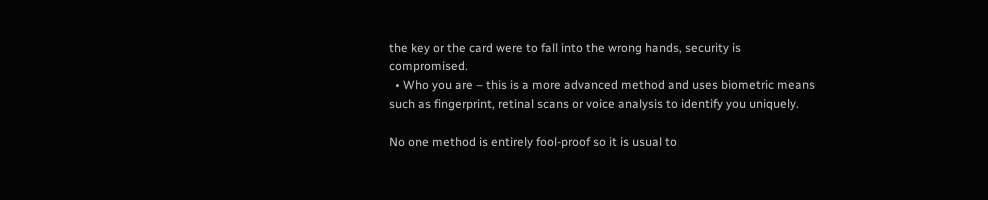the key or the card were to fall into the wrong hands, security is compromised.
  • Who you are – this is a more advanced method and uses biometric means such as fingerprint, retinal scans or voice analysis to identify you uniquely.

No one method is entirely fool-proof so it is usual to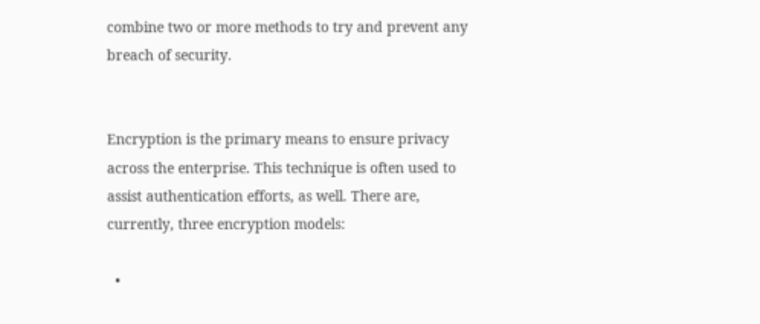combine two or more methods to try and prevent any breach of security.


Encryption is the primary means to ensure privacy across the enterprise. This technique is often used to assist authentication efforts, as well. There are, currently, three encryption models:

  •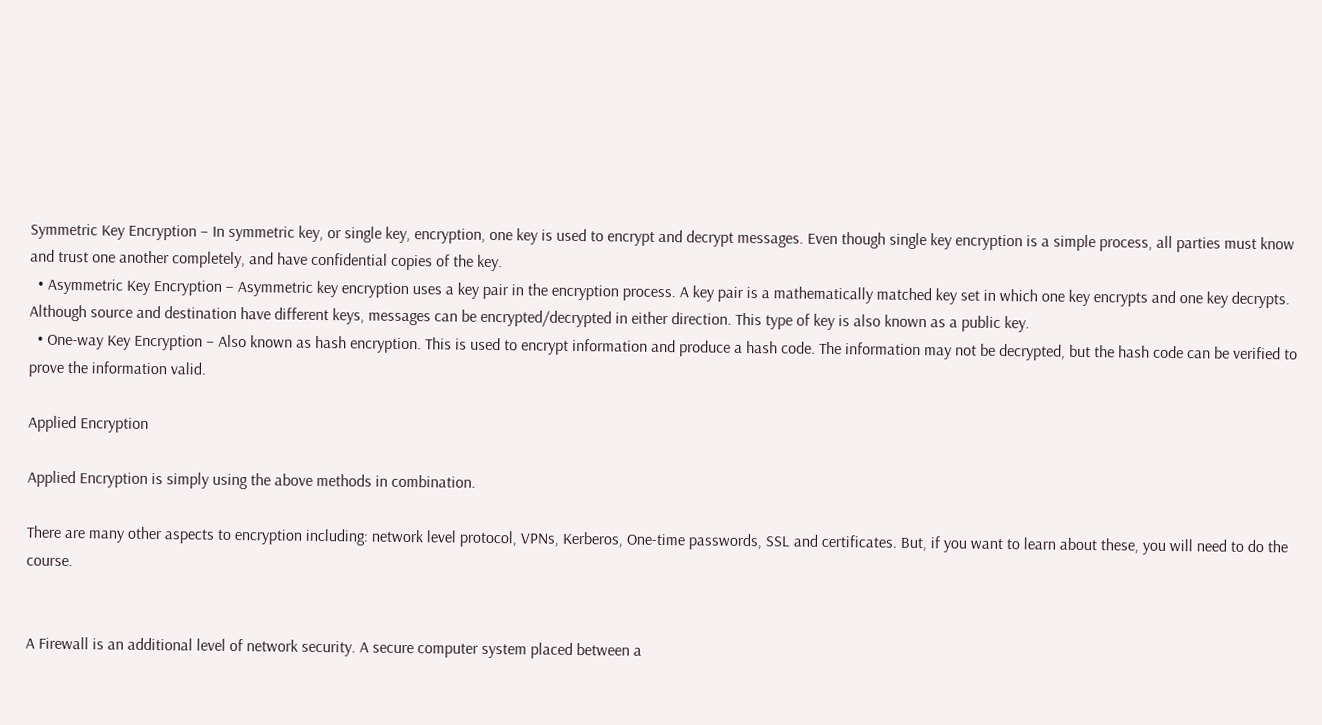Symmetric Key Encryption – In symmetric key, or single key, encryption, one key is used to encrypt and decrypt messages. Even though single key encryption is a simple process, all parties must know and trust one another completely, and have confidential copies of the key.
  • Asymmetric Key Encryption – Asymmetric key encryption uses a key pair in the encryption process. A key pair is a mathematically matched key set in which one key encrypts and one key decrypts. Although source and destination have different keys, messages can be encrypted/decrypted in either direction. This type of key is also known as a public key.
  • One-way Key Encryption – Also known as hash encryption. This is used to encrypt information and produce a hash code. The information may not be decrypted, but the hash code can be verified to prove the information valid.

Applied Encryption

Applied Encryption is simply using the above methods in combination.

There are many other aspects to encryption including: network level protocol, VPNs, Kerberos, One-time passwords, SSL and certificates. But, if you want to learn about these, you will need to do the course.


A Firewall is an additional level of network security. A secure computer system placed between a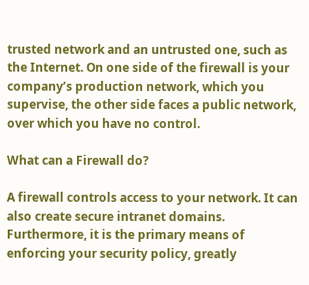trusted network and an untrusted one, such as the Internet. On one side of the firewall is your company’s production network, which you supervise, the other side faces a public network, over which you have no control.

What can a Firewall do?

A firewall controls access to your network. It can also create secure intranet domains. Furthermore, it is the primary means of enforcing your security policy, greatly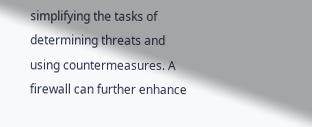simplifying the tasks of determining threats and using countermeasures. A firewall can further enhance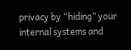privacy by “hiding” your internal systems and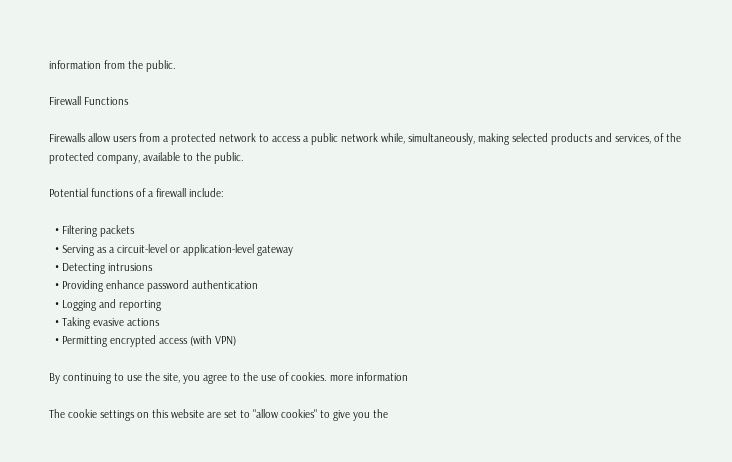information from the public.

Firewall Functions

Firewalls allow users from a protected network to access a public network while, simultaneously, making selected products and services, of the protected company, available to the public.

Potential functions of a firewall include:

  • Filtering packets
  • Serving as a circuit-level or application-level gateway
  • Detecting intrusions
  • Providing enhance password authentication
  • Logging and reporting
  • Taking evasive actions
  • Permitting encrypted access (with VPN)

By continuing to use the site, you agree to the use of cookies. more information

The cookie settings on this website are set to "allow cookies" to give you the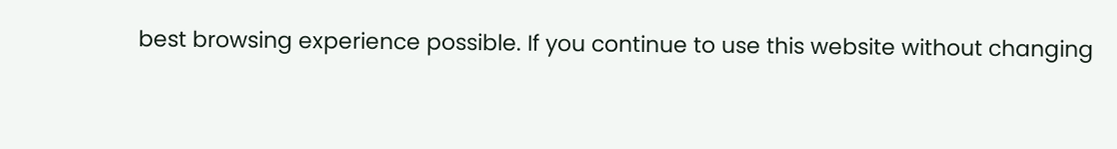best browsing experience possible. If you continue to use this website without changing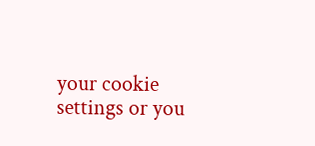your cookie settings or you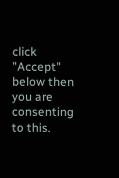click "Accept" below then you are consenting to this.